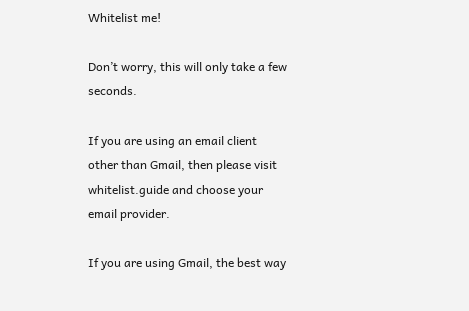Whitelist me!

Don’t worry, this will only take a few seconds.

If you are using an email client other than Gmail, then please visit whitelist.guide and choose your email provider.

If you are using Gmail, the best way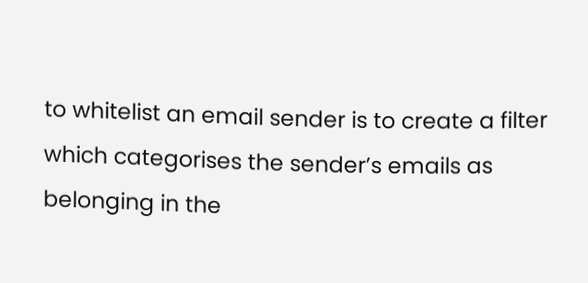to whitelist an email sender is to create a filter which categorises the sender’s emails as belonging in the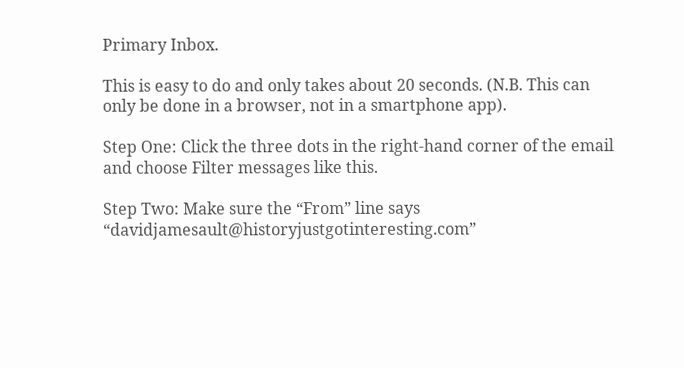Primary Inbox.

This is easy to do and only takes about 20 seconds. (N.B. This can only be done in a browser, not in a smartphone app).

Step One: Click the three dots in the right-hand corner of the email and choose Filter messages like this.

Step Two: Make sure the “From” line says “davidjamesault@historyjustgotinteresting.com”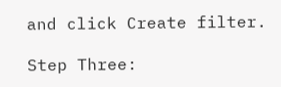and click Create filter.

Step Three: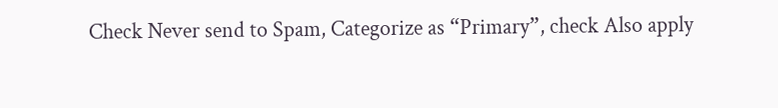Check Never send to Spam, Categorize as “Primary”, check Also apply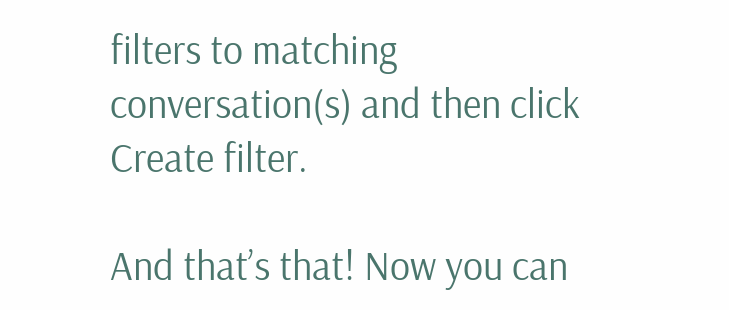filters to matching conversation(s) and then click Create filter.

And that’s that! Now you can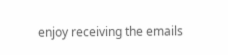enjoy receiving the emails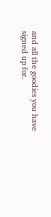and all the goodies you have signed up for.